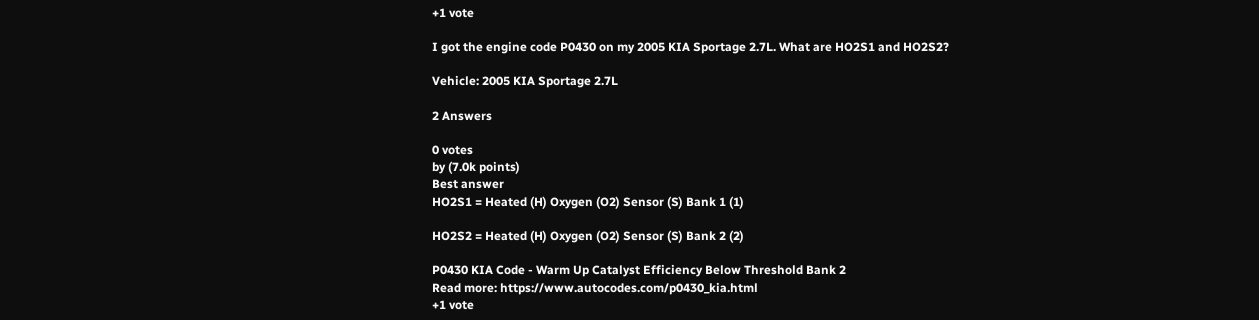+1 vote

I got the engine code P0430 on my 2005 KIA Sportage 2.7L. What are HO2S1 and HO2S2?

Vehicle: 2005 KIA Sportage 2.7L

2 Answers

0 votes
by (7.0k points)
Best answer
HO2S1 = Heated (H) Oxygen (O2) Sensor (S) Bank 1 (1)

HO2S2 = Heated (H) Oxygen (O2) Sensor (S) Bank 2 (2)

P0430 KIA Code - Warm Up Catalyst Efficiency Below Threshold Bank 2
Read more: https://www.autocodes.com/p0430_kia.html
+1 vote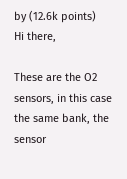by (12.6k points)
Hi there,

These are the O2 sensors, in this case the same bank, the sensor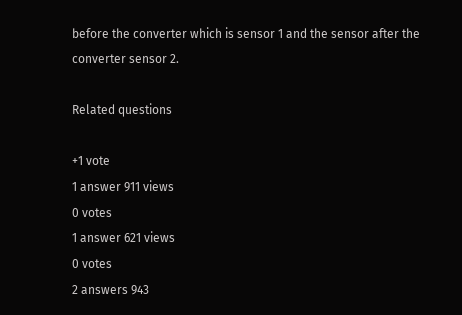before the converter which is sensor 1 and the sensor after the converter sensor 2.

Related questions

+1 vote
1 answer 911 views
0 votes
1 answer 621 views
0 votes
2 answers 943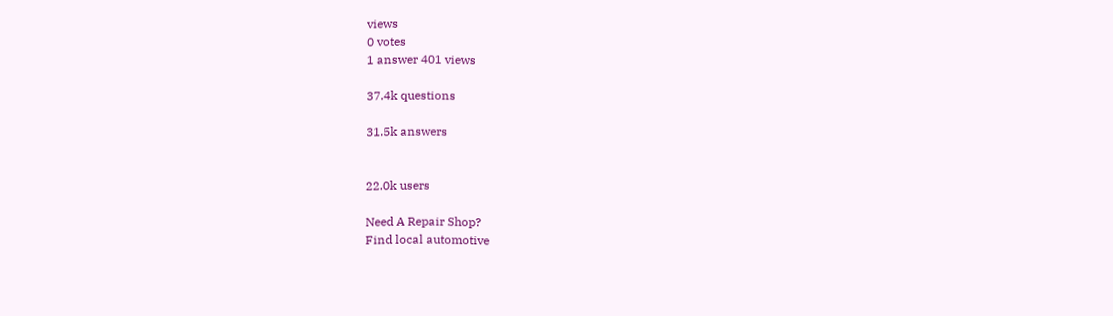views
0 votes
1 answer 401 views

37.4k questions

31.5k answers


22.0k users

Need A Repair Shop?
Find local automotive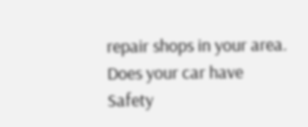repair shops in your area.
Does your car have Safety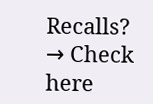Recalls? → Check here